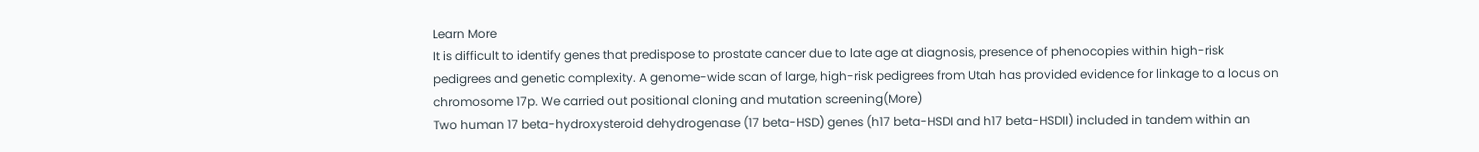Learn More
It is difficult to identify genes that predispose to prostate cancer due to late age at diagnosis, presence of phenocopies within high-risk pedigrees and genetic complexity. A genome-wide scan of large, high-risk pedigrees from Utah has provided evidence for linkage to a locus on chromosome 17p. We carried out positional cloning and mutation screening(More)
Two human 17 beta-hydroxysteroid dehydrogenase (17 beta-HSD) genes (h17 beta-HSDI and h17 beta-HSDII) included in tandem within an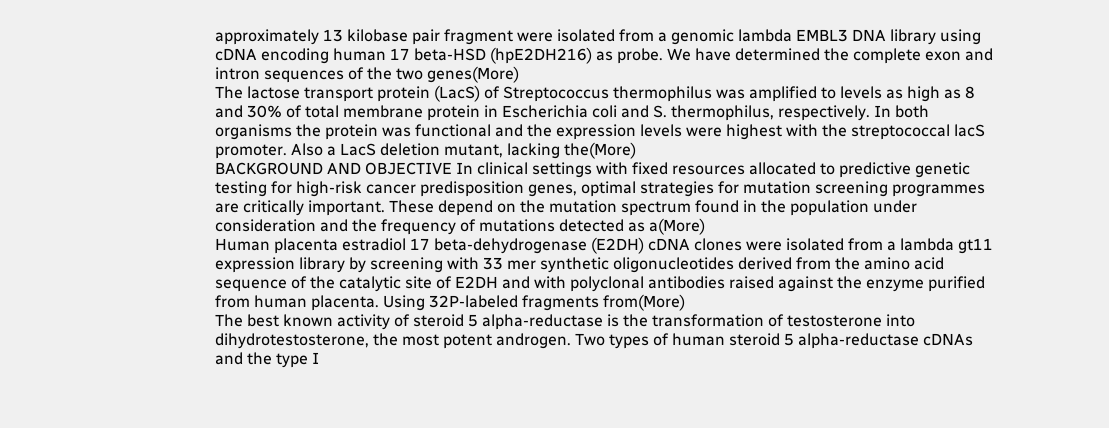approximately 13 kilobase pair fragment were isolated from a genomic lambda EMBL3 DNA library using cDNA encoding human 17 beta-HSD (hpE2DH216) as probe. We have determined the complete exon and intron sequences of the two genes(More)
The lactose transport protein (LacS) of Streptococcus thermophilus was amplified to levels as high as 8 and 30% of total membrane protein in Escherichia coli and S. thermophilus, respectively. In both organisms the protein was functional and the expression levels were highest with the streptococcal lacS promoter. Also a LacS deletion mutant, lacking the(More)
BACKGROUND AND OBJECTIVE In clinical settings with fixed resources allocated to predictive genetic testing for high-risk cancer predisposition genes, optimal strategies for mutation screening programmes are critically important. These depend on the mutation spectrum found in the population under consideration and the frequency of mutations detected as a(More)
Human placenta estradiol 17 beta-dehydrogenase (E2DH) cDNA clones were isolated from a lambda gt11 expression library by screening with 33 mer synthetic oligonucleotides derived from the amino acid sequence of the catalytic site of E2DH and with polyclonal antibodies raised against the enzyme purified from human placenta. Using 32P-labeled fragments from(More)
The best known activity of steroid 5 alpha-reductase is the transformation of testosterone into dihydrotestosterone, the most potent androgen. Two types of human steroid 5 alpha-reductase cDNAs and the type I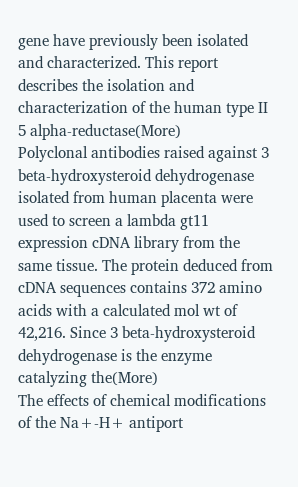gene have previously been isolated and characterized. This report describes the isolation and characterization of the human type II 5 alpha-reductase(More)
Polyclonal antibodies raised against 3 beta-hydroxysteroid dehydrogenase isolated from human placenta were used to screen a lambda gt11 expression cDNA library from the same tissue. The protein deduced from cDNA sequences contains 372 amino acids with a calculated mol wt of 42,216. Since 3 beta-hydroxysteroid dehydrogenase is the enzyme catalyzing the(More)
The effects of chemical modifications of the Na+-H+ antiport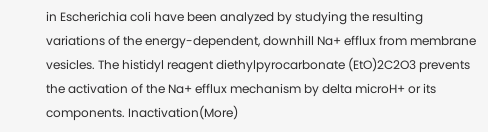in Escherichia coli have been analyzed by studying the resulting variations of the energy-dependent, downhill Na+ efflux from membrane vesicles. The histidyl reagent diethylpyrocarbonate (EtO)2C2O3 prevents the activation of the Na+ efflux mechanism by delta microH+ or its components. Inactivation(More)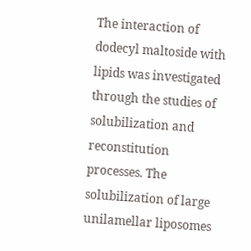The interaction of dodecyl maltoside with lipids was investigated through the studies of solubilization and reconstitution processes. The solubilization of large unilamellar liposomes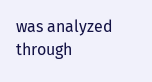was analyzed through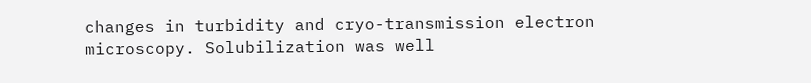changes in turbidity and cryo-transmission electron microscopy. Solubilization was well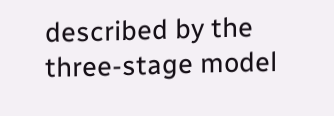described by the three-stage model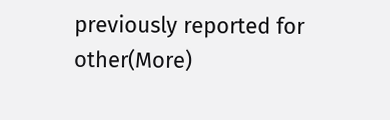previously reported for other(More)